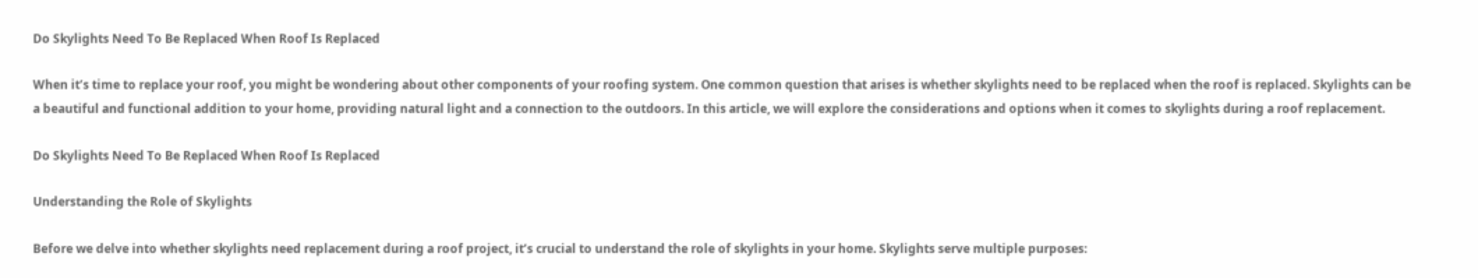Do Skylights Need To Be Replaced When Roof Is Replaced

When it’s time to replace your roof, you might be wondering about other components of your roofing system. One common question that arises is whether skylights need to be replaced when the roof is replaced. Skylights can be a beautiful and functional addition to your home, providing natural light and a connection to the outdoors. In this article, we will explore the considerations and options when it comes to skylights during a roof replacement.

Do Skylights Need To Be Replaced When Roof Is Replaced

Understanding the Role of Skylights

Before we delve into whether skylights need replacement during a roof project, it’s crucial to understand the role of skylights in your home. Skylights serve multiple purposes: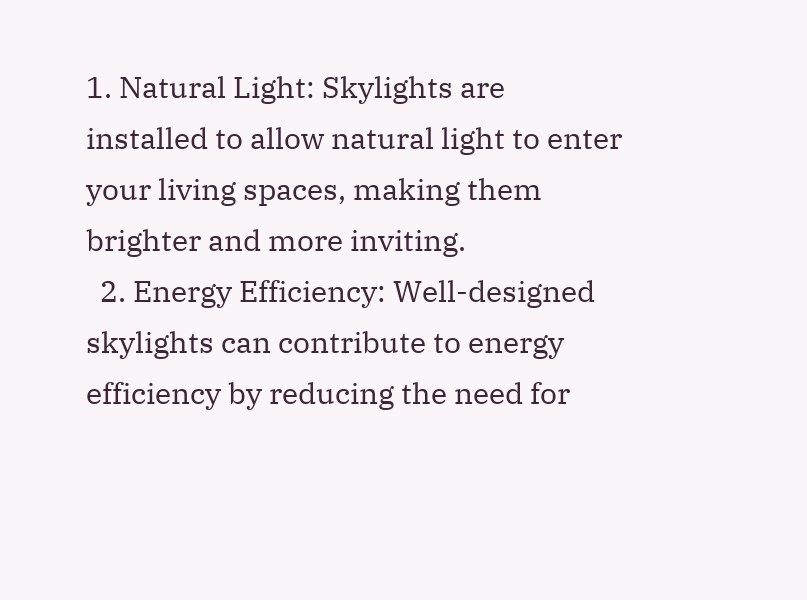1. Natural Light: Skylights are installed to allow natural light to enter your living spaces, making them brighter and more inviting.
  2. Energy Efficiency: Well-designed skylights can contribute to energy efficiency by reducing the need for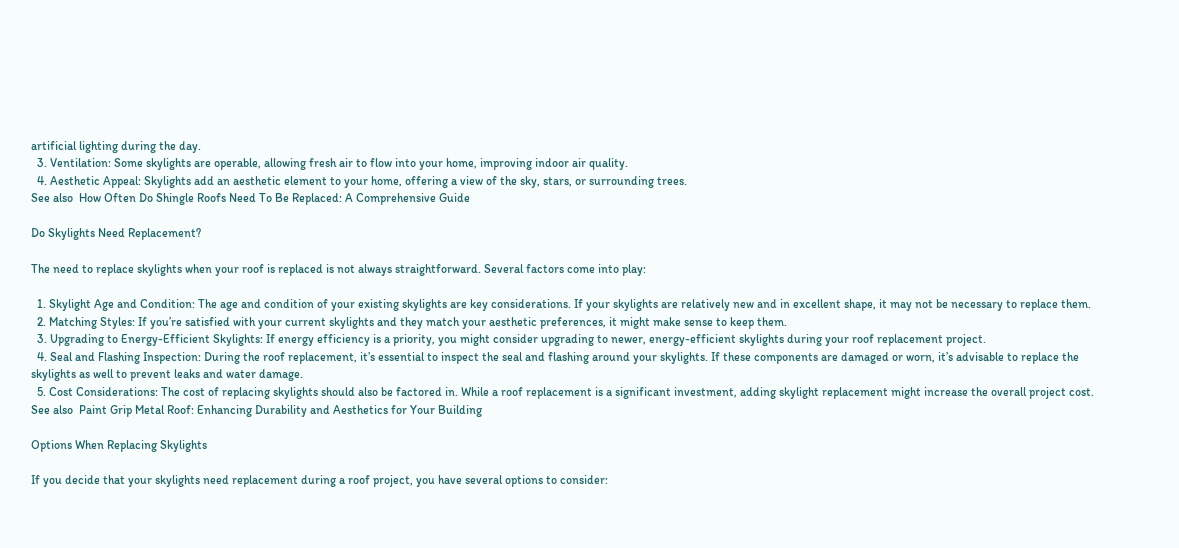artificial lighting during the day.
  3. Ventilation: Some skylights are operable, allowing fresh air to flow into your home, improving indoor air quality.
  4. Aesthetic Appeal: Skylights add an aesthetic element to your home, offering a view of the sky, stars, or surrounding trees.
See also  How Often Do Shingle Roofs Need To Be Replaced: A Comprehensive Guide

Do Skylights Need Replacement?

The need to replace skylights when your roof is replaced is not always straightforward. Several factors come into play:

  1. Skylight Age and Condition: The age and condition of your existing skylights are key considerations. If your skylights are relatively new and in excellent shape, it may not be necessary to replace them.
  2. Matching Styles: If you’re satisfied with your current skylights and they match your aesthetic preferences, it might make sense to keep them.
  3. Upgrading to Energy-Efficient Skylights: If energy efficiency is a priority, you might consider upgrading to newer, energy-efficient skylights during your roof replacement project.
  4. Seal and Flashing Inspection: During the roof replacement, it’s essential to inspect the seal and flashing around your skylights. If these components are damaged or worn, it’s advisable to replace the skylights as well to prevent leaks and water damage.
  5. Cost Considerations: The cost of replacing skylights should also be factored in. While a roof replacement is a significant investment, adding skylight replacement might increase the overall project cost.
See also  Paint Grip Metal Roof: Enhancing Durability and Aesthetics for Your Building

Options When Replacing Skylights

If you decide that your skylights need replacement during a roof project, you have several options to consider: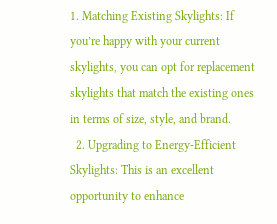1. Matching Existing Skylights: If you’re happy with your current skylights, you can opt for replacement skylights that match the existing ones in terms of size, style, and brand.
  2. Upgrading to Energy-Efficient Skylights: This is an excellent opportunity to enhance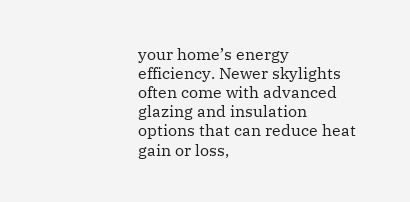your home’s energy efficiency. Newer skylights often come with advanced glazing and insulation options that can reduce heat gain or loss,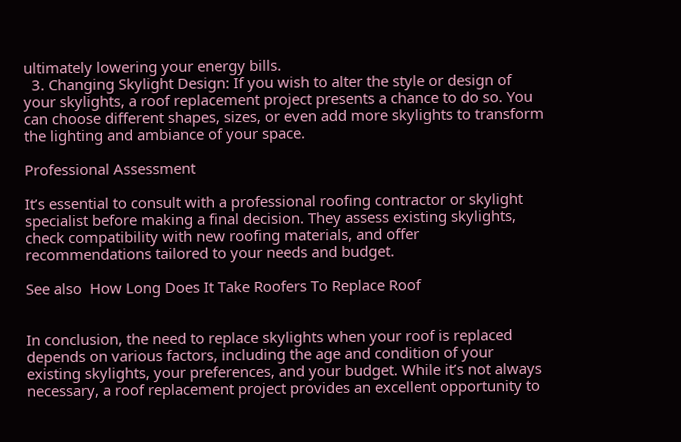ultimately lowering your energy bills.
  3. Changing Skylight Design: If you wish to alter the style or design of your skylights, a roof replacement project presents a chance to do so. You can choose different shapes, sizes, or even add more skylights to transform the lighting and ambiance of your space.

Professional Assessment

It’s essential to consult with a professional roofing contractor or skylight specialist before making a final decision. They assess existing skylights, check compatibility with new roofing materials, and offer recommendations tailored to your needs and budget.

See also  How Long Does It Take Roofers To Replace Roof


In conclusion, the need to replace skylights when your roof is replaced depends on various factors, including the age and condition of your existing skylights, your preferences, and your budget. While it’s not always necessary, a roof replacement project provides an excellent opportunity to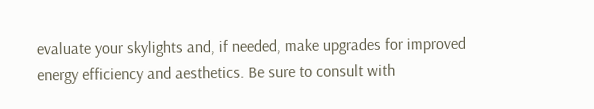evaluate your skylights and, if needed, make upgrades for improved energy efficiency and aesthetics. Be sure to consult with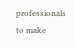professionals to make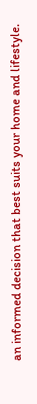an informed decision that best suits your home and lifestyle.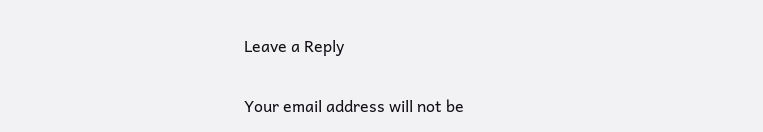Leave a Reply

Your email address will not be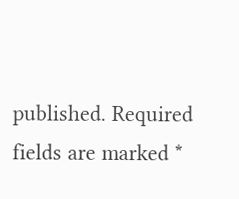published. Required fields are marked *